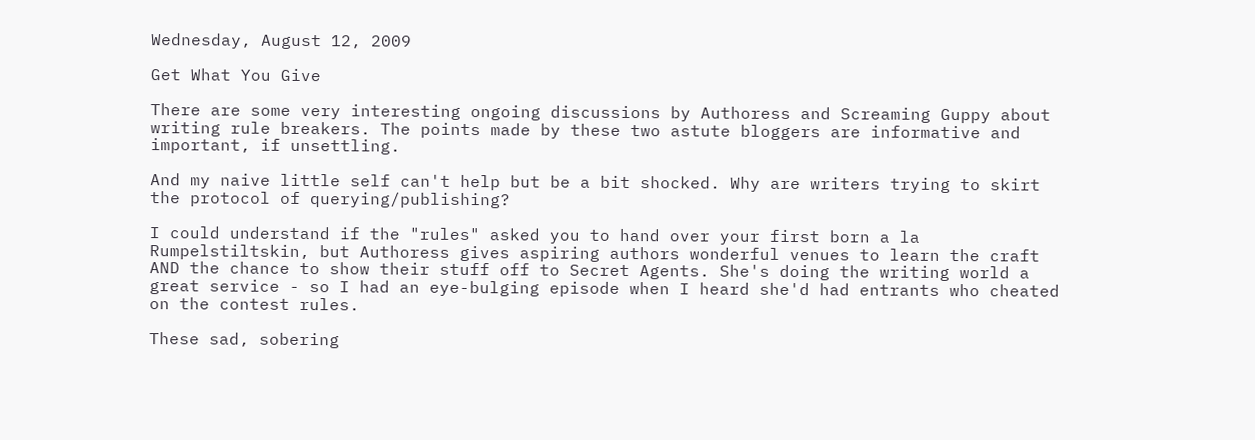Wednesday, August 12, 2009

Get What You Give

There are some very interesting ongoing discussions by Authoress and Screaming Guppy about writing rule breakers. The points made by these two astute bloggers are informative and important, if unsettling.

And my naive little self can't help but be a bit shocked. Why are writers trying to skirt the protocol of querying/publishing?

I could understand if the "rules" asked you to hand over your first born a la Rumpelstiltskin, but Authoress gives aspiring authors wonderful venues to learn the craft AND the chance to show their stuff off to Secret Agents. She's doing the writing world a great service - so I had an eye-bulging episode when I heard she'd had entrants who cheated on the contest rules.

These sad, sobering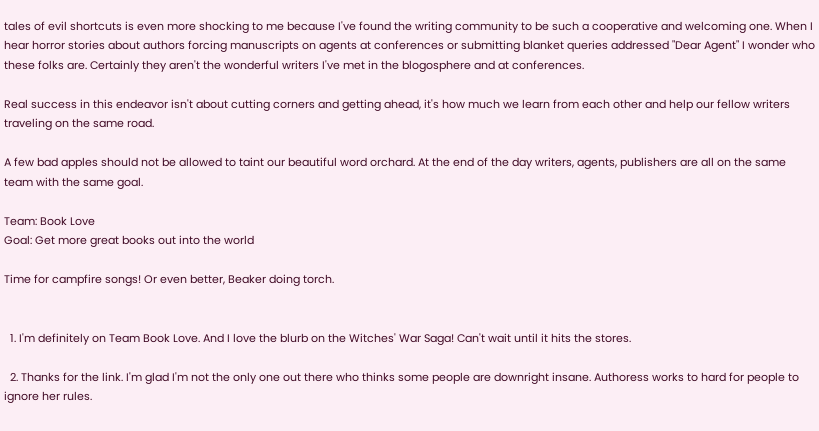tales of evil shortcuts is even more shocking to me because I've found the writing community to be such a cooperative and welcoming one. When I hear horror stories about authors forcing manuscripts on agents at conferences or submitting blanket queries addressed "Dear Agent" I wonder who these folks are. Certainly they aren't the wonderful writers I've met in the blogosphere and at conferences.

Real success in this endeavor isn't about cutting corners and getting ahead, it's how much we learn from each other and help our fellow writers traveling on the same road.

A few bad apples should not be allowed to taint our beautiful word orchard. At the end of the day writers, agents, publishers are all on the same team with the same goal.

Team: Book Love
Goal: Get more great books out into the world

Time for campfire songs! Or even better, Beaker doing torch.


  1. I'm definitely on Team Book Love. And I love the blurb on the Witches' War Saga! Can't wait until it hits the stores.

  2. Thanks for the link. I'm glad I'm not the only one out there who thinks some people are downright insane. Authoress works to hard for people to ignore her rules.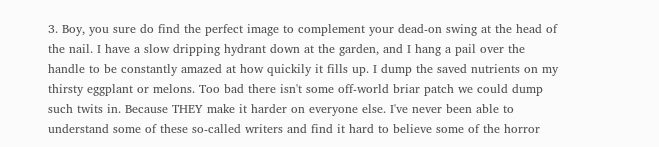3. Boy, you sure do find the perfect image to complement your dead-on swing at the head of the nail. I have a slow dripping hydrant down at the garden, and I hang a pail over the handle to be constantly amazed at how quickily it fills up. I dump the saved nutrients on my thirsty eggplant or melons. Too bad there isn't some off-world briar patch we could dump such twits in. Because THEY make it harder on everyone else. I've never been able to understand some of these so-called writers and find it hard to believe some of the horror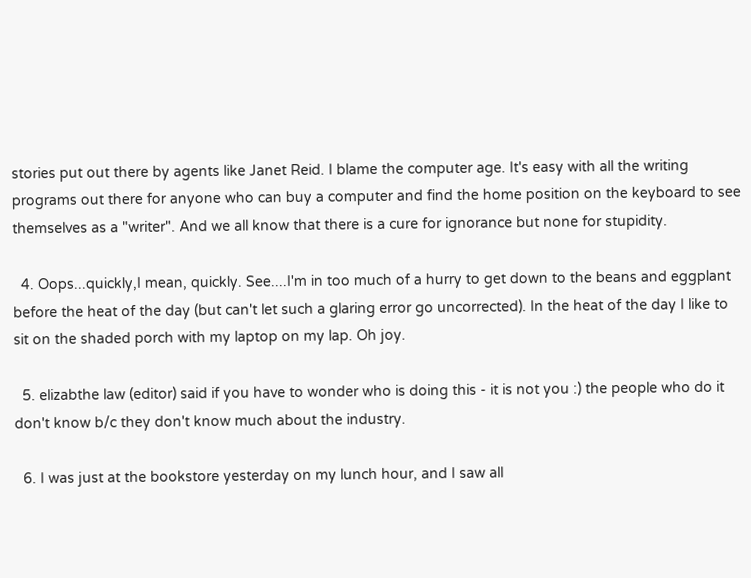stories put out there by agents like Janet Reid. I blame the computer age. It's easy with all the writing programs out there for anyone who can buy a computer and find the home position on the keyboard to see themselves as a "writer". And we all know that there is a cure for ignorance but none for stupidity.

  4. Oops...quickly,I mean, quickly. See....I'm in too much of a hurry to get down to the beans and eggplant before the heat of the day (but can't let such a glaring error go uncorrected). In the heat of the day I like to sit on the shaded porch with my laptop on my lap. Oh joy.

  5. elizabthe law (editor) said if you have to wonder who is doing this - it is not you :) the people who do it don't know b/c they don't know much about the industry.

  6. I was just at the bookstore yesterday on my lunch hour, and I saw all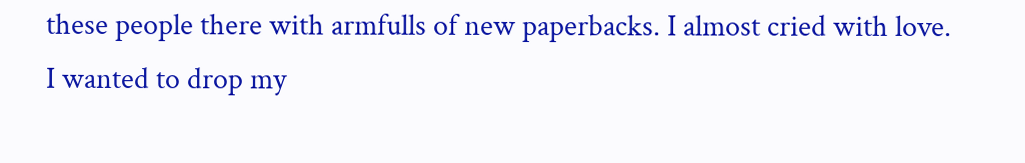these people there with armfulls of new paperbacks. I almost cried with love. I wanted to drop my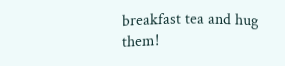breakfast tea and hug them!